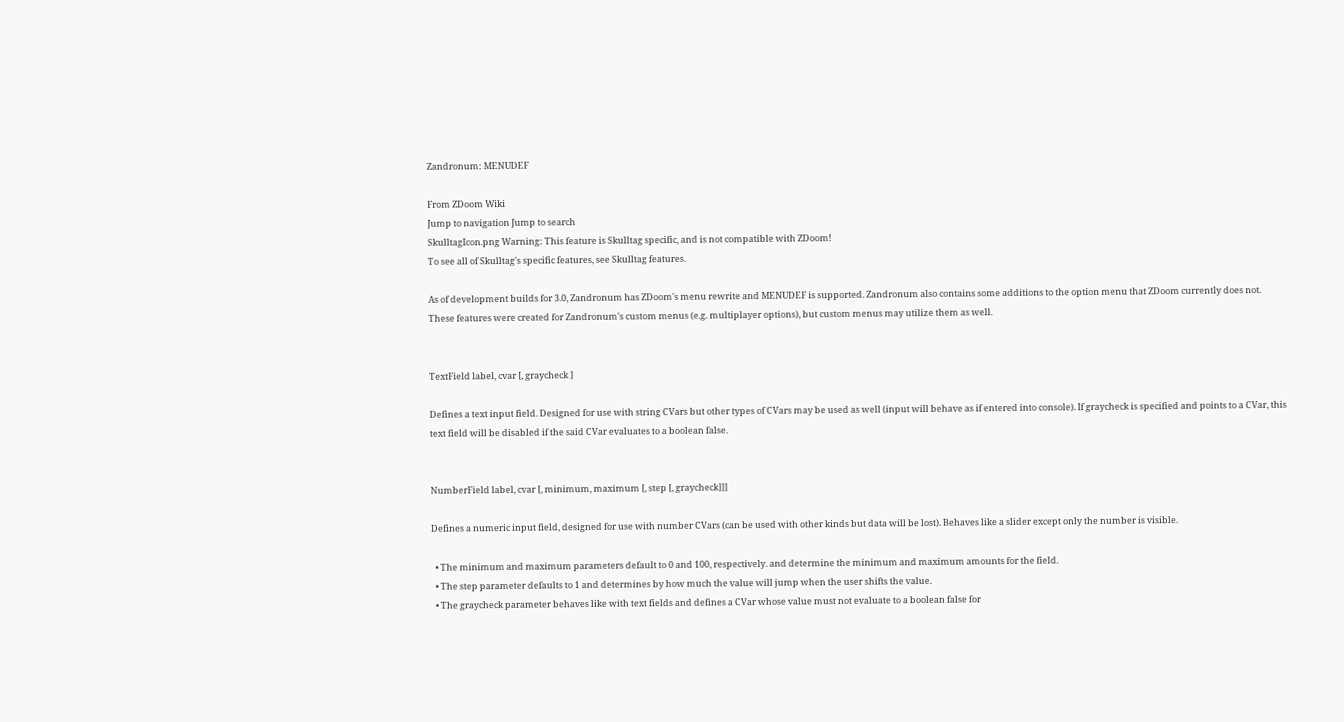Zandronum: MENUDEF

From ZDoom Wiki
Jump to navigation Jump to search
SkulltagIcon.png Warning: This feature is Skulltag specific, and is not compatible with ZDoom!
To see all of Skulltag's specific features, see Skulltag features.

As of development builds for 3.0, Zandronum has ZDoom's menu rewrite and MENUDEF is supported. Zandronum also contains some additions to the option menu that ZDoom currently does not. These features were created for Zandronum's custom menus (e.g. multiplayer options), but custom menus may utilize them as well.


TextField label, cvar [, graycheck ]

Defines a text input field. Designed for use with string CVars but other types of CVars may be used as well (input will behave as if entered into console). If graycheck is specified and points to a CVar, this text field will be disabled if the said CVar evaluates to a boolean false.


NumberField label, cvar [, minimum, maximum [, step [, graycheck]]]

Defines a numeric input field, designed for use with number CVars (can be used with other kinds but data will be lost). Behaves like a slider except only the number is visible.

  • The minimum and maximum parameters default to 0 and 100, respectively. and determine the minimum and maximum amounts for the field.
  • The step parameter defaults to 1 and determines by how much the value will jump when the user shifts the value.
  • The graycheck parameter behaves like with text fields and defines a CVar whose value must not evaluate to a boolean false for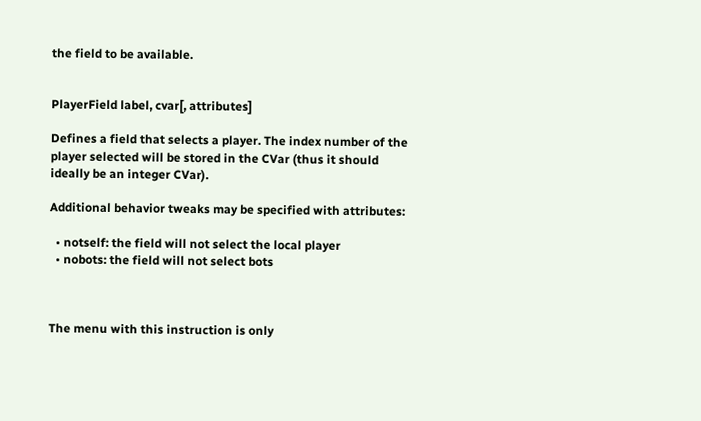the field to be available.


PlayerField label, cvar[, attributes]

Defines a field that selects a player. The index number of the player selected will be stored in the CVar (thus it should ideally be an integer CVar).

Additional behavior tweaks may be specified with attributes:

  • notself: the field will not select the local player
  • nobots: the field will not select bots



The menu with this instruction is only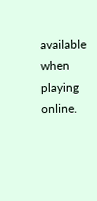available when playing online.